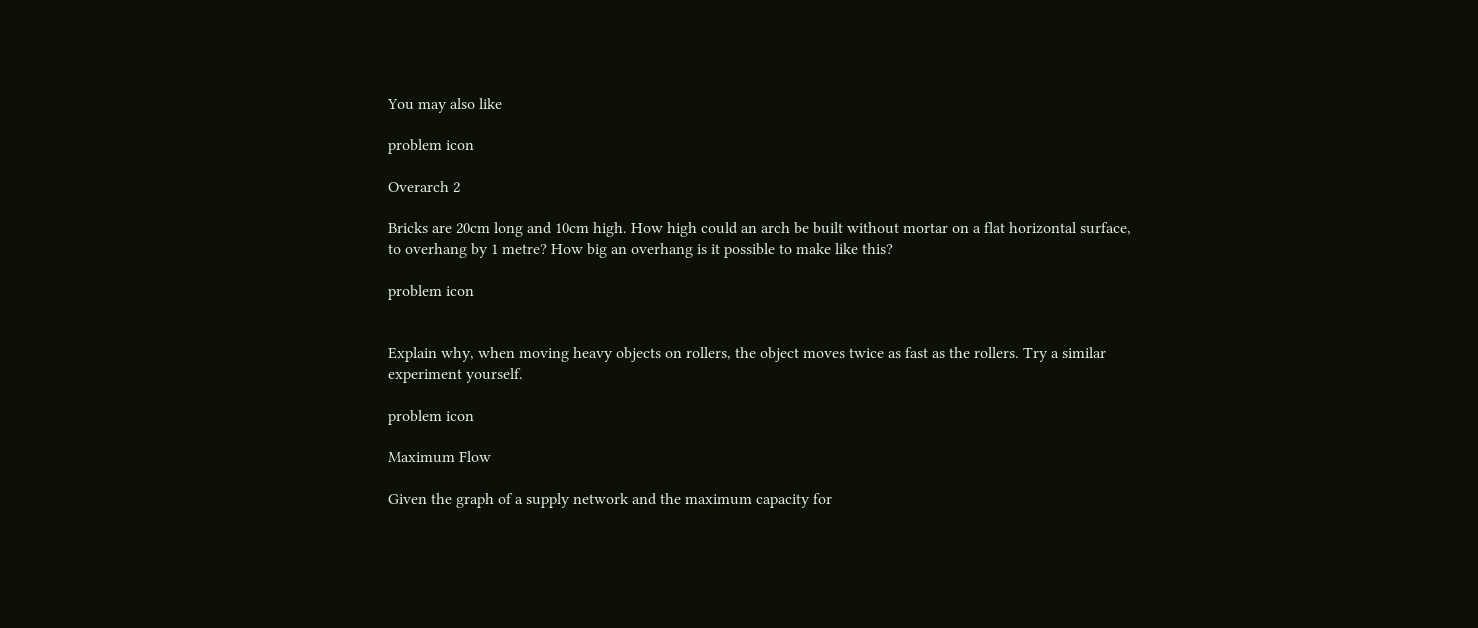You may also like

problem icon

Overarch 2

Bricks are 20cm long and 10cm high. How high could an arch be built without mortar on a flat horizontal surface, to overhang by 1 metre? How big an overhang is it possible to make like this?

problem icon


Explain why, when moving heavy objects on rollers, the object moves twice as fast as the rollers. Try a similar experiment yourself.

problem icon

Maximum Flow

Given the graph of a supply network and the maximum capacity for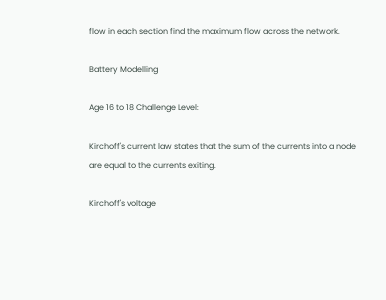flow in each section find the maximum flow across the network.

Battery Modelling

Age 16 to 18 Challenge Level:

Kirchoff's current law states that the sum of the currents into a node are equal to the currents exiting.

Kirchoff's voltage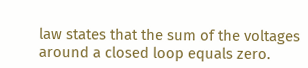law states that the sum of the voltages around a closed loop equals zero.